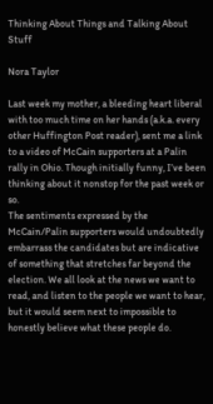Thinking About Things and Talking About Stuff

Nora Taylor

Last week my mother, a bleeding heart liberal with too much time on her hands (a.k.a. every other Huffington Post reader), sent me a link to a video of McCain supporters at a Palin rally in Ohio. Though initially funny, I’ve been thinking about it nonstop for the past week or so.
The sentiments expressed by the McCain/Palin supporters would undoubtedly embarrass the candidates but are indicative of something that stretches far beyond the election. We all look at the news we want to read, and listen to the people we want to hear, but it would seem next to impossible to honestly believe what these people do.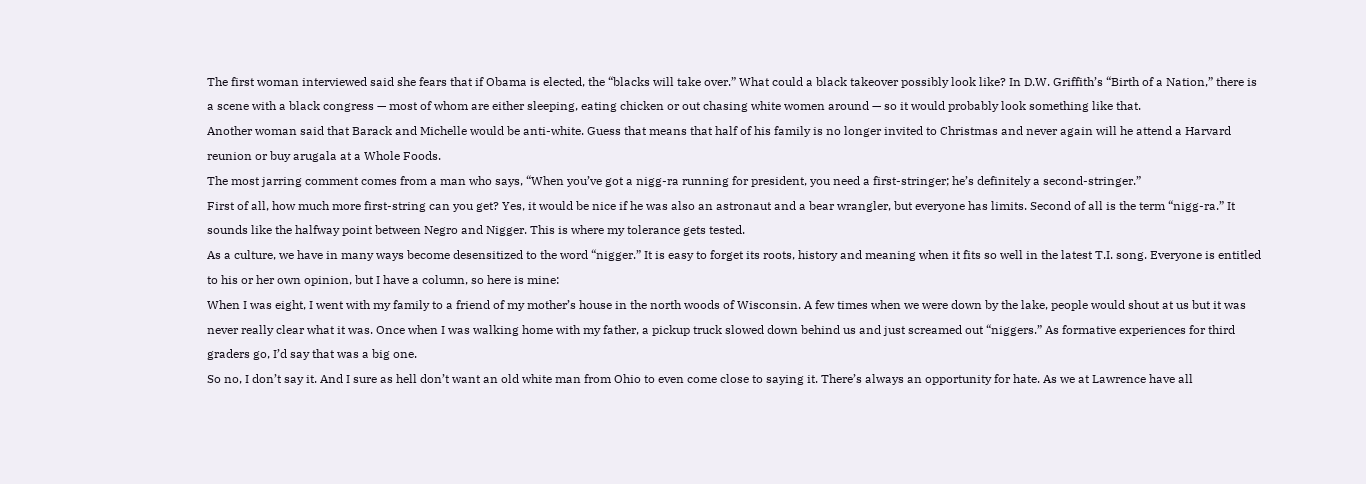The first woman interviewed said she fears that if Obama is elected, the “blacks will take over.” What could a black takeover possibly look like? In D.W. Griffith’s “Birth of a Nation,” there is a scene with a black congress — most of whom are either sleeping, eating chicken or out chasing white women around — so it would probably look something like that.
Another woman said that Barack and Michelle would be anti-white. Guess that means that half of his family is no longer invited to Christmas and never again will he attend a Harvard reunion or buy arugala at a Whole Foods.
The most jarring comment comes from a man who says, “When you’ve got a nigg-ra running for president, you need a first-stringer; he’s definitely a second-stringer.”
First of all, how much more first-string can you get? Yes, it would be nice if he was also an astronaut and a bear wrangler, but everyone has limits. Second of all is the term “nigg-ra.” It sounds like the halfway point between Negro and Nigger. This is where my tolerance gets tested.
As a culture, we have in many ways become desensitized to the word “nigger.” It is easy to forget its roots, history and meaning when it fits so well in the latest T.I. song. Everyone is entitled to his or her own opinion, but I have a column, so here is mine:
When I was eight, I went with my family to a friend of my mother’s house in the north woods of Wisconsin. A few times when we were down by the lake, people would shout at us but it was never really clear what it was. Once when I was walking home with my father, a pickup truck slowed down behind us and just screamed out “niggers.” As formative experiences for third graders go, I’d say that was a big one.
So no, I don’t say it. And I sure as hell don’t want an old white man from Ohio to even come close to saying it. There’s always an opportunity for hate. As we at Lawrence have all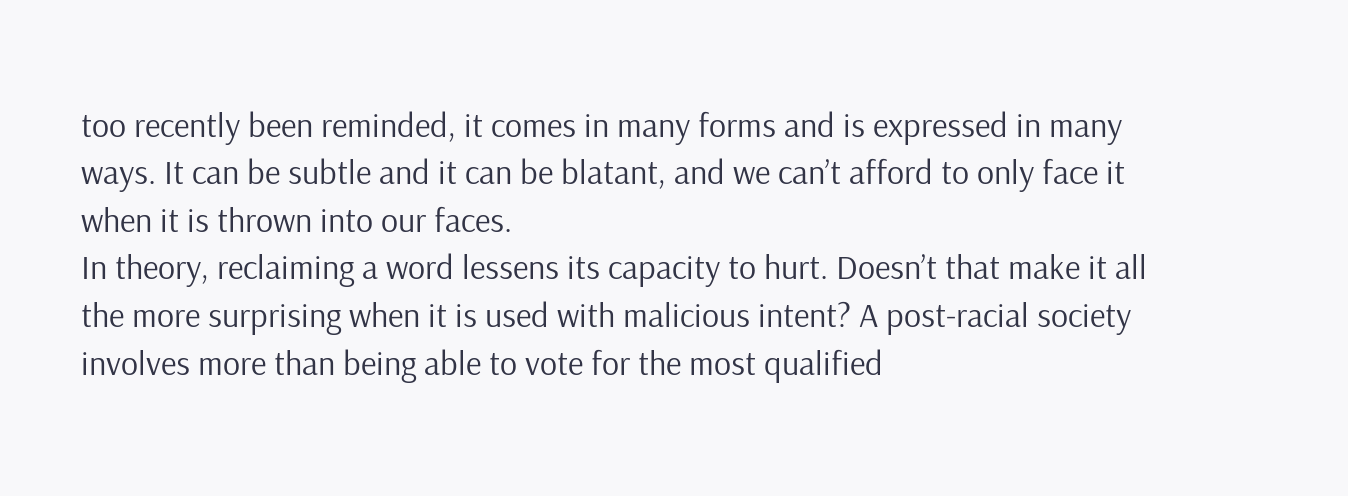too recently been reminded, it comes in many forms and is expressed in many ways. It can be subtle and it can be blatant, and we can’t afford to only face it when it is thrown into our faces.
In theory, reclaiming a word lessens its capacity to hurt. Doesn’t that make it all the more surprising when it is used with malicious intent? A post-racial society involves more than being able to vote for the most qualified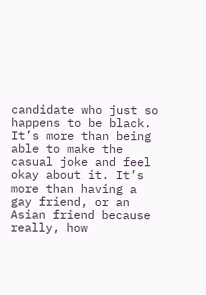candidate who just so happens to be black. It’s more than being able to make the casual joke and feel okay about it. It’s more than having a gay friend, or an Asian friend because really, how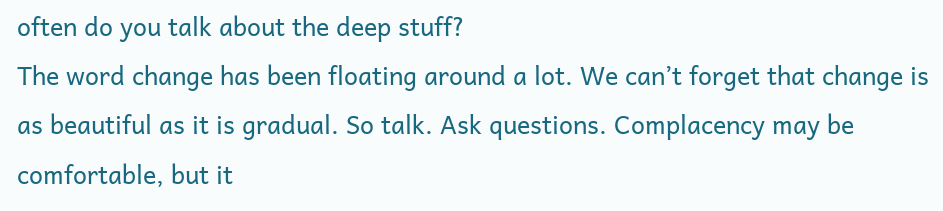often do you talk about the deep stuff?
The word change has been floating around a lot. We can’t forget that change is as beautiful as it is gradual. So talk. Ask questions. Complacency may be comfortable, but it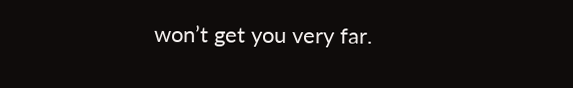won’t get you very far.